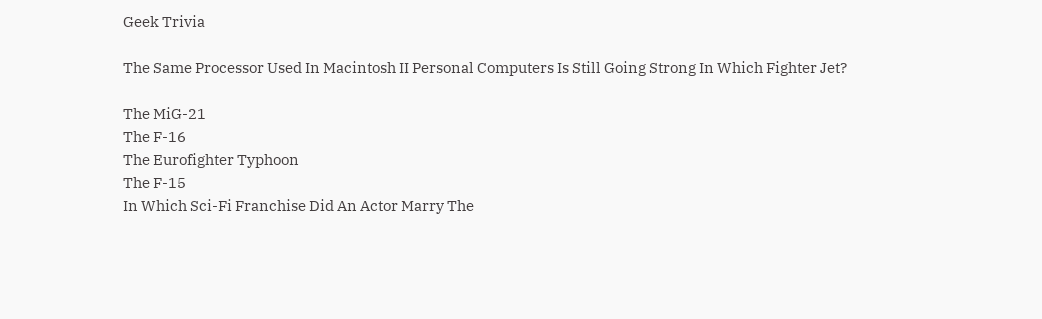Geek Trivia

The Same Processor Used In Macintosh II Personal Computers Is Still Going Strong In Which Fighter Jet?

The MiG-21
The F-16
The Eurofighter Typhoon
The F-15
In Which Sci-Fi Franchise Did An Actor Marry The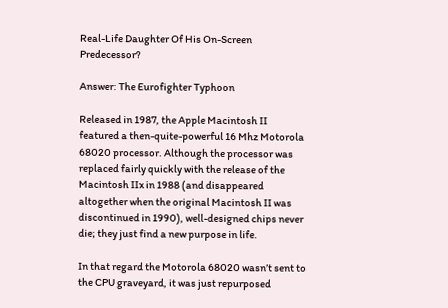Real-Life Daughter Of His On-Screen Predecessor?

Answer: The Eurofighter Typhoon

Released in 1987, the Apple Macintosh II featured a then-quite-powerful 16 Mhz Motorola 68020 processor. Although the processor was replaced fairly quickly with the release of the Macintosh IIx in 1988 (and disappeared altogether when the original Macintosh II was discontinued in 1990), well-designed chips never die; they just find a new purpose in life.

In that regard the Motorola 68020 wasn’t sent to the CPU graveyard, it was just repurposed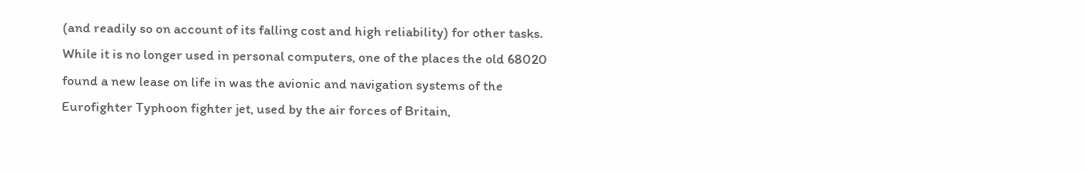(and readily so on account of its falling cost and high reliability) for other tasks. While it is no longer used in personal computers, one of the places the old 68020 found a new lease on life in was the avionic and navigation systems of the Eurofighter Typhoon fighter jet, used by the air forces of Britain,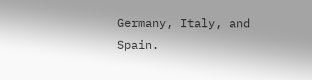Germany, Italy, and Spain.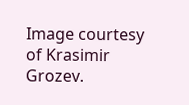Image courtesy of Krasimir Grozev.